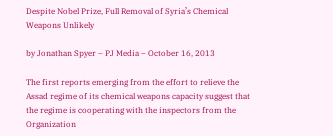Despite Nobel Prize, Full Removal of Syria’s Chemical Weapons Unlikely

by Jonathan Spyer – PJ Media – October 16, 2013

The first reports emerging from the effort to relieve the Assad regime of its chemical weapons capacity suggest that the regime is cooperating with the inspectors from the Organization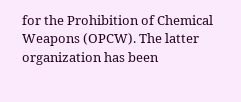for the Prohibition of Chemical Weapons (OPCW). The latter organization has been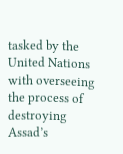tasked by the United Nations with overseeing the process of destroying Assad’s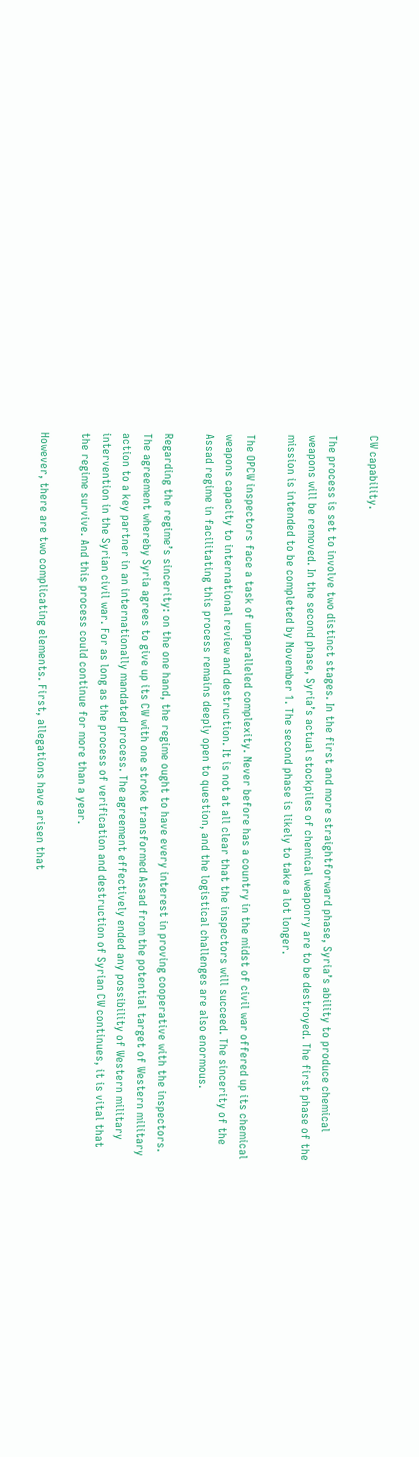CW capability.

The process is set to involve two distinct stages. In the first and more straightforward phase, Syria’s ability to produce chemical weapons will be removed. In the second phase, Syria’s actual stockpiles of chemical weaponry are to be destroyed. The first phase of the mission is intended to be completed by November 1. The second phase is likely to take a lot longer.

The OPCW inspectors face a task of unparalleled complexity. Never before has a country in the midst of civil war offered up its chemical weapons capacity to international review and destruction. It is not at all clear that the inspectors will succeed. The sincerity of the Assad regime in facilitating this process remains deeply open to question, and the logistical challenges are also enormous.

Regarding the regime’s sincerity: on the one hand, the regime ought to have every interest in proving cooperative with the inspectors. The agreement whereby Syria agrees to give up its CW with one stroke transformed Assad from the potential target of Western military action to a key partner in an internationally mandated process. The agreement effectively ended any possibility of Western military intervention in the Syrian civil war. For as long as the process of verification and destruction of Syrian CW continues, it is vital that the regime survive. And this process could continue for more than a year.

However, there are two complicating elements. First, allegations have arisen that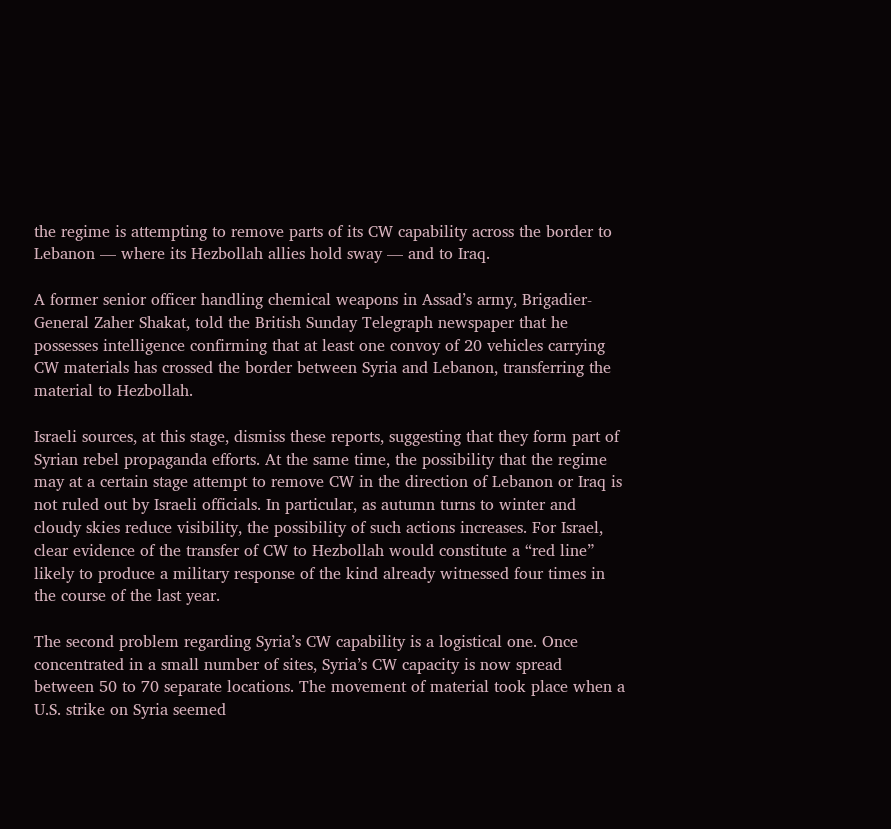the regime is attempting to remove parts of its CW capability across the border to Lebanon — where its Hezbollah allies hold sway — and to Iraq.

A former senior officer handling chemical weapons in Assad’s army, Brigadier-General Zaher Shakat, told the British Sunday Telegraph newspaper that he possesses intelligence confirming that at least one convoy of 20 vehicles carrying CW materials has crossed the border between Syria and Lebanon, transferring the material to Hezbollah.

Israeli sources, at this stage, dismiss these reports, suggesting that they form part of Syrian rebel propaganda efforts. At the same time, the possibility that the regime may at a certain stage attempt to remove CW in the direction of Lebanon or Iraq is not ruled out by Israeli officials. In particular, as autumn turns to winter and cloudy skies reduce visibility, the possibility of such actions increases. For Israel, clear evidence of the transfer of CW to Hezbollah would constitute a “red line” likely to produce a military response of the kind already witnessed four times in the course of the last year.

The second problem regarding Syria’s CW capability is a logistical one. Once concentrated in a small number of sites, Syria’s CW capacity is now spread between 50 to 70 separate locations. The movement of material took place when a U.S. strike on Syria seemed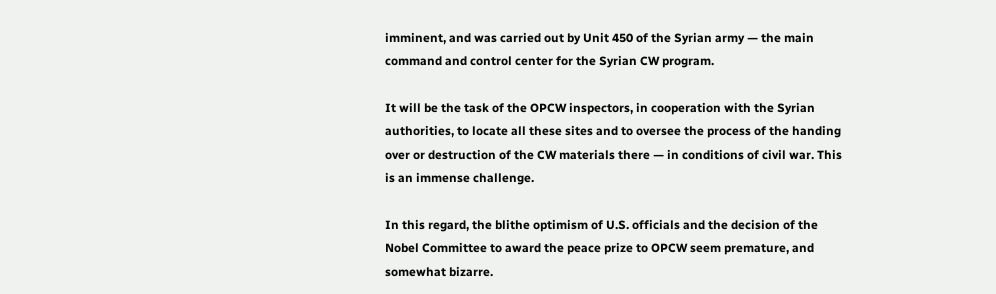imminent, and was carried out by Unit 450 of the Syrian army — the main command and control center for the Syrian CW program.

It will be the task of the OPCW inspectors, in cooperation with the Syrian authorities, to locate all these sites and to oversee the process of the handing over or destruction of the CW materials there — in conditions of civil war. This is an immense challenge.

In this regard, the blithe optimism of U.S. officials and the decision of the Nobel Committee to award the peace prize to OPCW seem premature, and somewhat bizarre.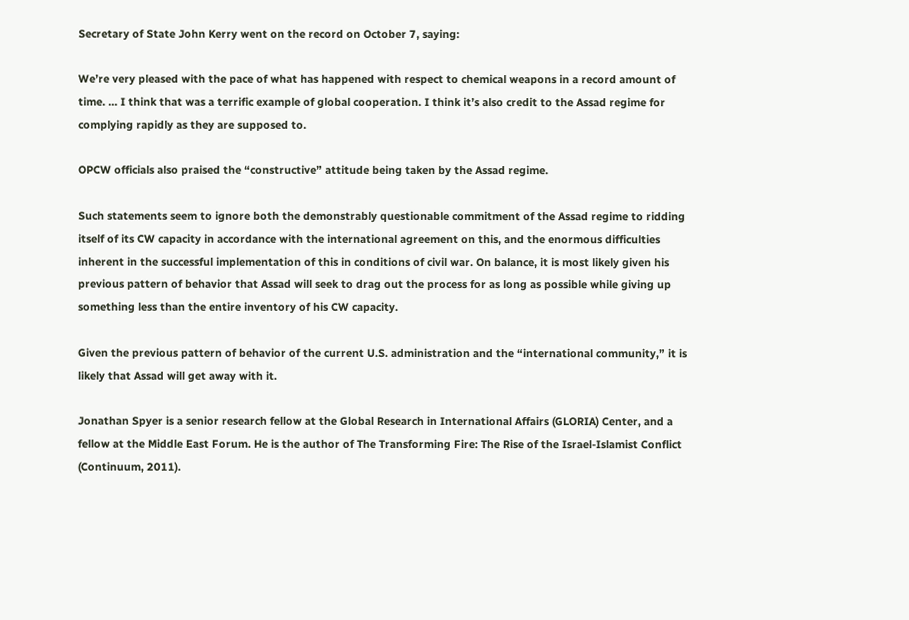Secretary of State John Kerry went on the record on October 7, saying:

We’re very pleased with the pace of what has happened with respect to chemical weapons in a record amount of time. … I think that was a terrific example of global cooperation. I think it’s also credit to the Assad regime for complying rapidly as they are supposed to.

OPCW officials also praised the “constructive” attitude being taken by the Assad regime.

Such statements seem to ignore both the demonstrably questionable commitment of the Assad regime to ridding itself of its CW capacity in accordance with the international agreement on this, and the enormous difficulties inherent in the successful implementation of this in conditions of civil war. On balance, it is most likely given his previous pattern of behavior that Assad will seek to drag out the process for as long as possible while giving up something less than the entire inventory of his CW capacity.

Given the previous pattern of behavior of the current U.S. administration and the “international community,” it is likely that Assad will get away with it.

Jonathan Spyer is a senior research fellow at the Global Research in International Affairs (GLORIA) Center, and a fellow at the Middle East Forum. He is the author of The Transforming Fire: The Rise of the Israel-Islamist Conflict (Continuum, 2011).